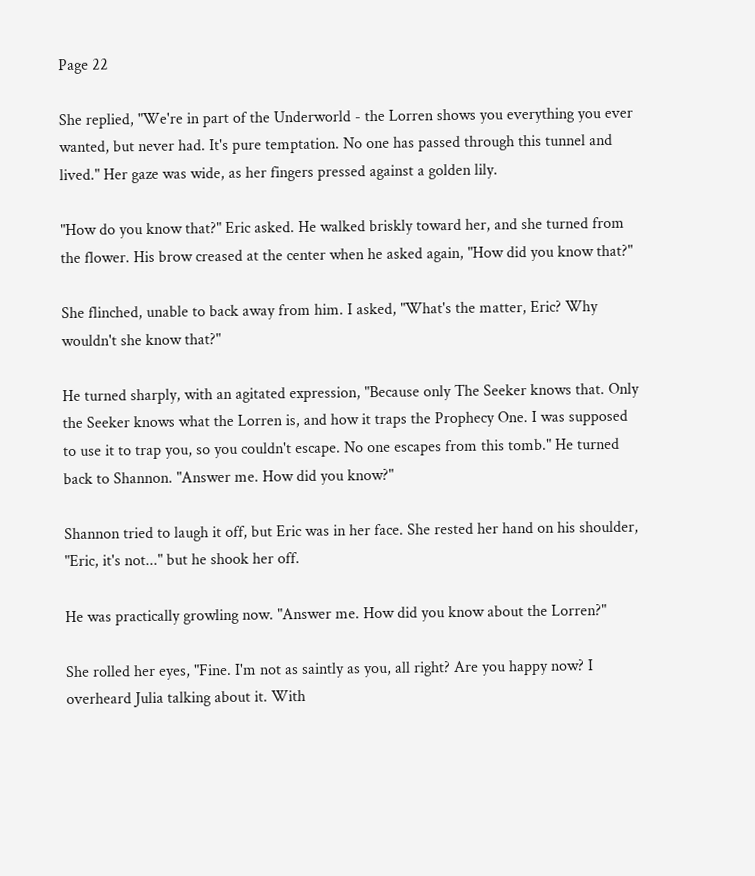Page 22

She replied, "We're in part of the Underworld - the Lorren shows you everything you ever wanted, but never had. It's pure temptation. No one has passed through this tunnel and lived." Her gaze was wide, as her fingers pressed against a golden lily.

"How do you know that?" Eric asked. He walked briskly toward her, and she turned from the flower. His brow creased at the center when he asked again, "How did you know that?"

She flinched, unable to back away from him. I asked, "What's the matter, Eric? Why wouldn't she know that?"

He turned sharply, with an agitated expression, "Because only The Seeker knows that. Only the Seeker knows what the Lorren is, and how it traps the Prophecy One. I was supposed to use it to trap you, so you couldn't escape. No one escapes from this tomb." He turned back to Shannon. "Answer me. How did you know?"

Shannon tried to laugh it off, but Eric was in her face. She rested her hand on his shoulder, "Eric, it's not..." but he shook her off.

He was practically growling now. "Answer me. How did you know about the Lorren?"

She rolled her eyes, "Fine. I'm not as saintly as you, all right? Are you happy now? I overheard Julia talking about it. With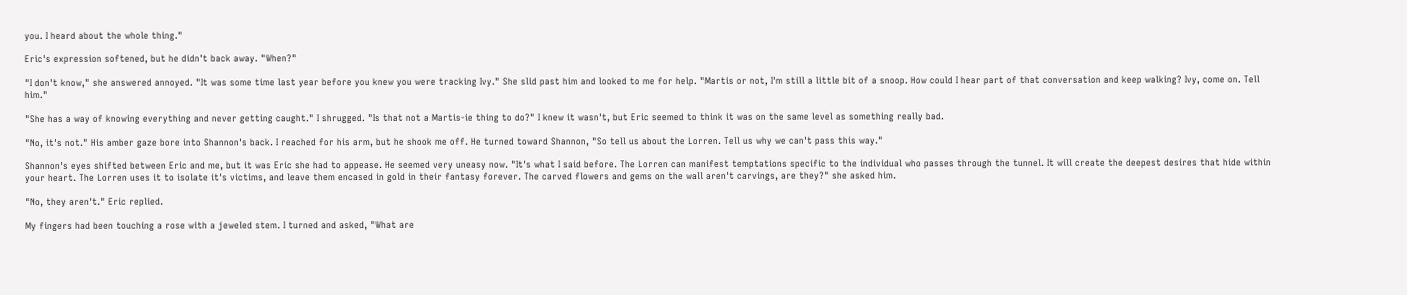you. I heard about the whole thing."

Eric's expression softened, but he didn't back away. "When?"

"I don't know," she answered annoyed. "It was some time last year before you knew you were tracking Ivy." She slid past him and looked to me for help. "Martis or not, I'm still a little bit of a snoop. How could I hear part of that conversation and keep walking? Ivy, come on. Tell him."

"She has a way of knowing everything and never getting caught." I shrugged. "Is that not a Martis-ie thing to do?" I knew it wasn't, but Eric seemed to think it was on the same level as something really bad.

"No, it's not." His amber gaze bore into Shannon's back. I reached for his arm, but he shook me off. He turned toward Shannon, "So tell us about the Lorren. Tell us why we can't pass this way."

Shannon's eyes shifted between Eric and me, but it was Eric she had to appease. He seemed very uneasy now. "It's what I said before. The Lorren can manifest temptations specific to the individual who passes through the tunnel. It will create the deepest desires that hide within your heart. The Lorren uses it to isolate it's victims, and leave them encased in gold in their fantasy forever. The carved flowers and gems on the wall aren't carvings, are they?" she asked him.

"No, they aren't." Eric replied.

My fingers had been touching a rose with a jeweled stem. I turned and asked, "What are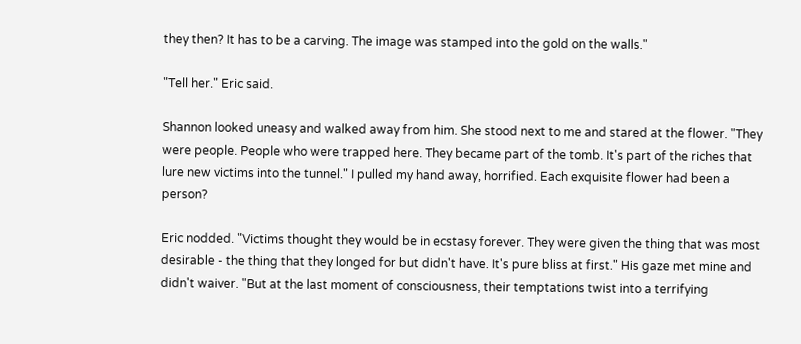they then? It has to be a carving. The image was stamped into the gold on the walls."

"Tell her." Eric said.

Shannon looked uneasy and walked away from him. She stood next to me and stared at the flower. "They were people. People who were trapped here. They became part of the tomb. It's part of the riches that lure new victims into the tunnel." I pulled my hand away, horrified. Each exquisite flower had been a person?

Eric nodded. "Victims thought they would be in ecstasy forever. They were given the thing that was most desirable - the thing that they longed for but didn't have. It's pure bliss at first." His gaze met mine and didn't waiver. "But at the last moment of consciousness, their temptations twist into a terrifying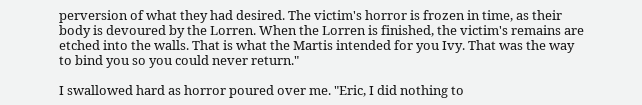perversion of what they had desired. The victim's horror is frozen in time, as their body is devoured by the Lorren. When the Lorren is finished, the victim's remains are etched into the walls. That is what the Martis intended for you Ivy. That was the way to bind you so you could never return."

I swallowed hard as horror poured over me. "Eric, I did nothing to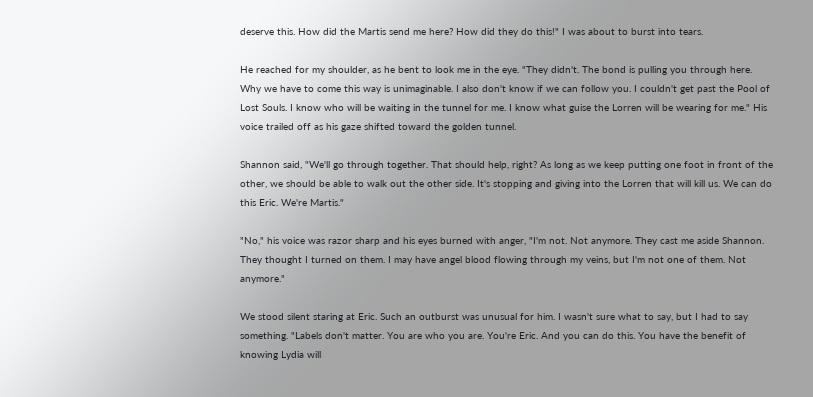deserve this. How did the Martis send me here? How did they do this!" I was about to burst into tears.

He reached for my shoulder, as he bent to look me in the eye. "They didn't. The bond is pulling you through here. Why we have to come this way is unimaginable. I also don't know if we can follow you. I couldn't get past the Pool of Lost Souls. I know who will be waiting in the tunnel for me. I know what guise the Lorren will be wearing for me." His voice trailed off as his gaze shifted toward the golden tunnel.

Shannon said, "We'll go through together. That should help, right? As long as we keep putting one foot in front of the other, we should be able to walk out the other side. It's stopping and giving into the Lorren that will kill us. We can do this Eric. We're Martis."

"No," his voice was razor sharp and his eyes burned with anger, "I'm not. Not anymore. They cast me aside Shannon. They thought I turned on them. I may have angel blood flowing through my veins, but I'm not one of them. Not anymore."

We stood silent staring at Eric. Such an outburst was unusual for him. I wasn't sure what to say, but I had to say something. "Labels don't matter. You are who you are. You're Eric. And you can do this. You have the benefit of knowing Lydia will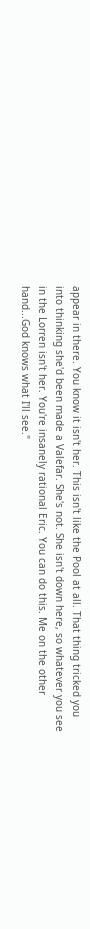appear in there. You know it isn't her. This isn't like the Pool at all. That thing tricked you into thinking she'd been made a Valefar. She's not. She isn't down here, so whatever you see in the Lorren isn't her. You're insanely rational Eric. You can do this. Me on the other hand...God knows what I'll see."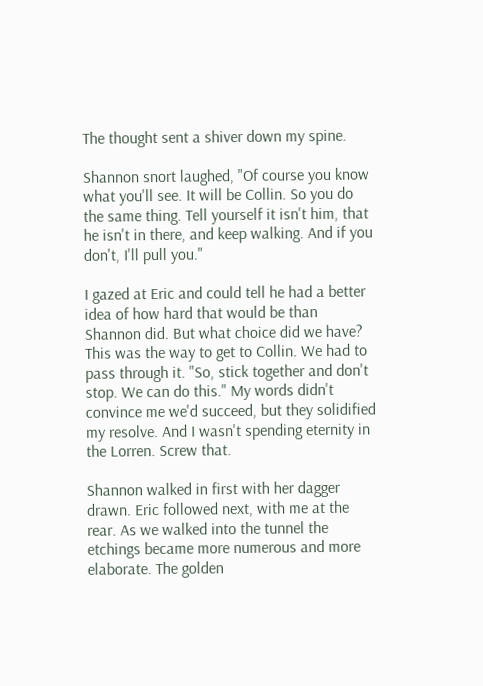The thought sent a shiver down my spine.

Shannon snort laughed, "Of course you know what you'll see. It will be Collin. So you do the same thing. Tell yourself it isn't him, that he isn't in there, and keep walking. And if you don't, I'll pull you."

I gazed at Eric and could tell he had a better idea of how hard that would be than Shannon did. But what choice did we have? This was the way to get to Collin. We had to pass through it. "So, stick together and don't stop. We can do this." My words didn't convince me we'd succeed, but they solidified my resolve. And I wasn't spending eternity in the Lorren. Screw that.

Shannon walked in first with her dagger drawn. Eric followed next, with me at the rear. As we walked into the tunnel the etchings became more numerous and more elaborate. The golden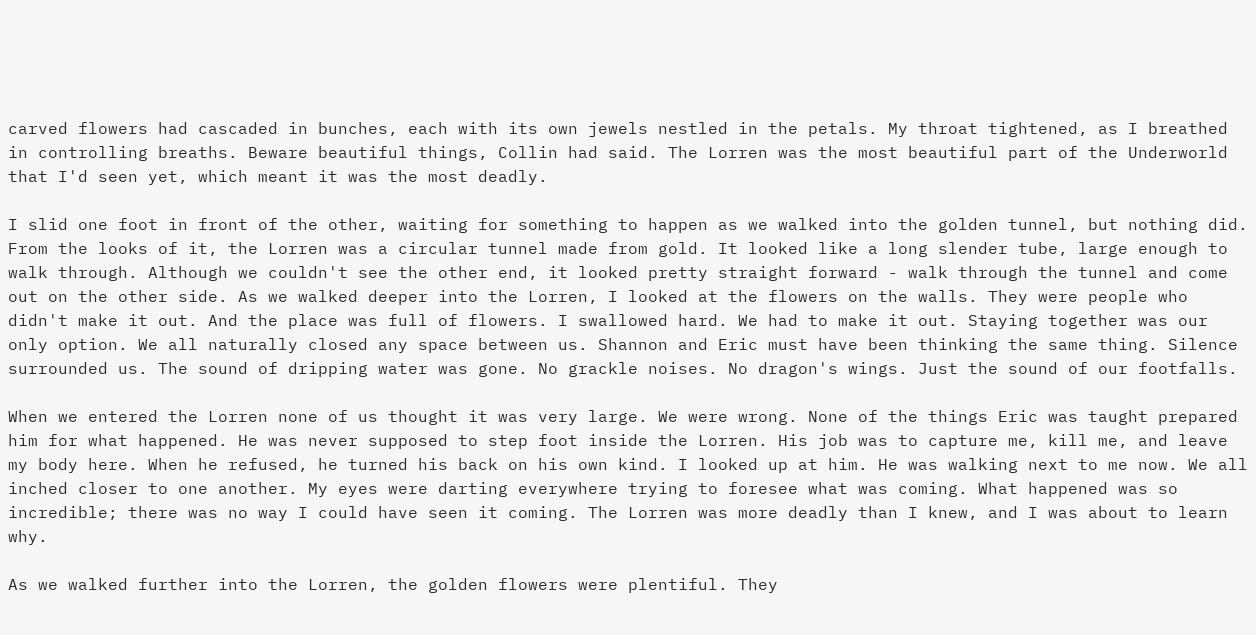carved flowers had cascaded in bunches, each with its own jewels nestled in the petals. My throat tightened, as I breathed in controlling breaths. Beware beautiful things, Collin had said. The Lorren was the most beautiful part of the Underworld that I'd seen yet, which meant it was the most deadly.

I slid one foot in front of the other, waiting for something to happen as we walked into the golden tunnel, but nothing did. From the looks of it, the Lorren was a circular tunnel made from gold. It looked like a long slender tube, large enough to walk through. Although we couldn't see the other end, it looked pretty straight forward - walk through the tunnel and come out on the other side. As we walked deeper into the Lorren, I looked at the flowers on the walls. They were people who didn't make it out. And the place was full of flowers. I swallowed hard. We had to make it out. Staying together was our only option. We all naturally closed any space between us. Shannon and Eric must have been thinking the same thing. Silence surrounded us. The sound of dripping water was gone. No grackle noises. No dragon's wings. Just the sound of our footfalls.

When we entered the Lorren none of us thought it was very large. We were wrong. None of the things Eric was taught prepared him for what happened. He was never supposed to step foot inside the Lorren. His job was to capture me, kill me, and leave my body here. When he refused, he turned his back on his own kind. I looked up at him. He was walking next to me now. We all inched closer to one another. My eyes were darting everywhere trying to foresee what was coming. What happened was so incredible; there was no way I could have seen it coming. The Lorren was more deadly than I knew, and I was about to learn why.

As we walked further into the Lorren, the golden flowers were plentiful. They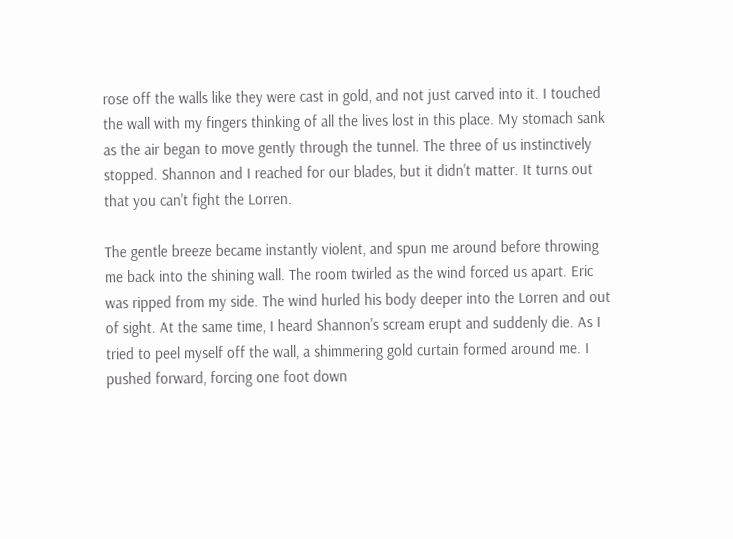rose off the walls like they were cast in gold, and not just carved into it. I touched the wall with my fingers thinking of all the lives lost in this place. My stomach sank as the air began to move gently through the tunnel. The three of us instinctively stopped. Shannon and I reached for our blades, but it didn't matter. It turns out that you can't fight the Lorren.

The gentle breeze became instantly violent, and spun me around before throwing me back into the shining wall. The room twirled as the wind forced us apart. Eric was ripped from my side. The wind hurled his body deeper into the Lorren and out of sight. At the same time, I heard Shannon's scream erupt and suddenly die. As I tried to peel myself off the wall, a shimmering gold curtain formed around me. I pushed forward, forcing one foot down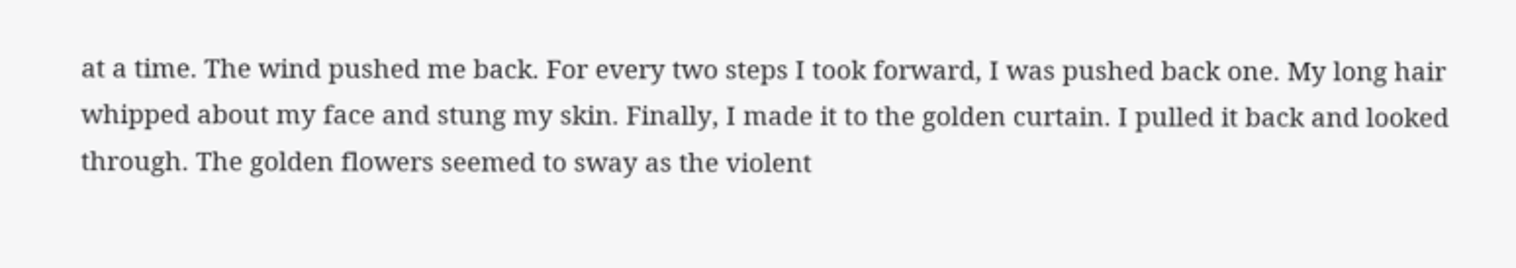at a time. The wind pushed me back. For every two steps I took forward, I was pushed back one. My long hair whipped about my face and stung my skin. Finally, I made it to the golden curtain. I pulled it back and looked through. The golden flowers seemed to sway as the violent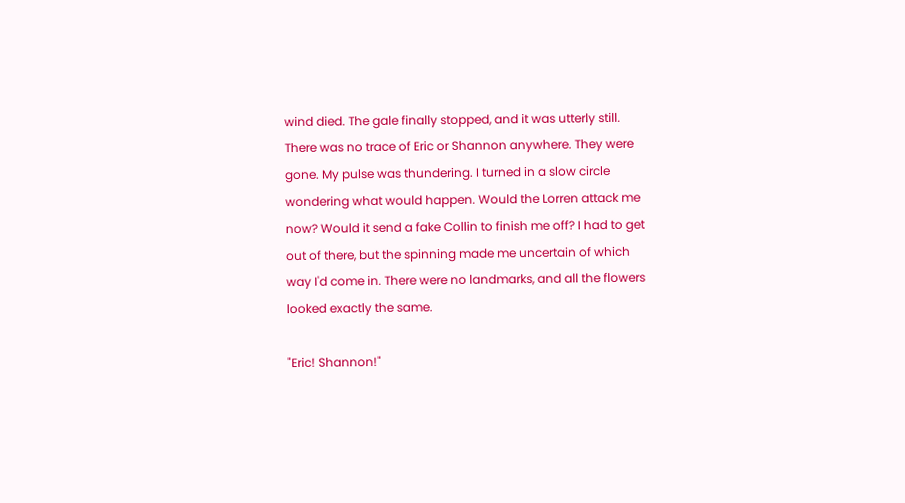wind died. The gale finally stopped, and it was utterly still. There was no trace of Eric or Shannon anywhere. They were gone. My pulse was thundering. I turned in a slow circle wondering what would happen. Would the Lorren attack me now? Would it send a fake Collin to finish me off? I had to get out of there, but the spinning made me uncertain of which way I'd come in. There were no landmarks, and all the flowers looked exactly the same.

"Eric! Shannon!"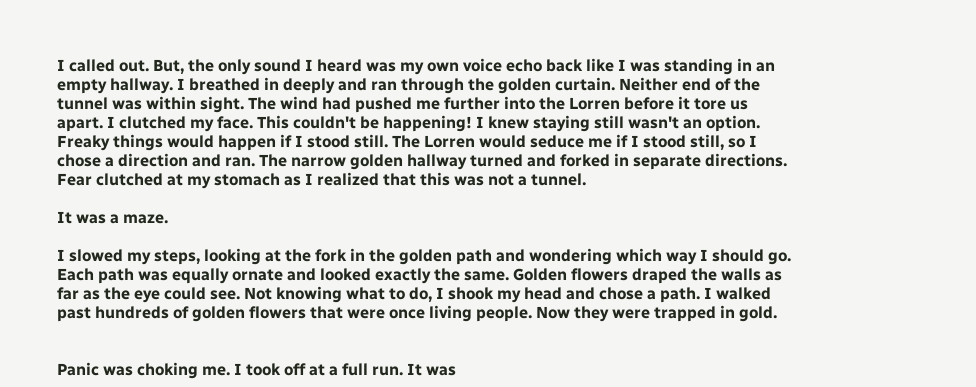I called out. But, the only sound I heard was my own voice echo back like I was standing in an empty hallway. I breathed in deeply and ran through the golden curtain. Neither end of the tunnel was within sight. The wind had pushed me further into the Lorren before it tore us apart. I clutched my face. This couldn't be happening! I knew staying still wasn't an option. Freaky things would happen if I stood still. The Lorren would seduce me if I stood still, so I chose a direction and ran. The narrow golden hallway turned and forked in separate directions. Fear clutched at my stomach as I realized that this was not a tunnel.

It was a maze.

I slowed my steps, looking at the fork in the golden path and wondering which way I should go. Each path was equally ornate and looked exactly the same. Golden flowers draped the walls as far as the eye could see. Not knowing what to do, I shook my head and chose a path. I walked past hundreds of golden flowers that were once living people. Now they were trapped in gold.


Panic was choking me. I took off at a full run. It was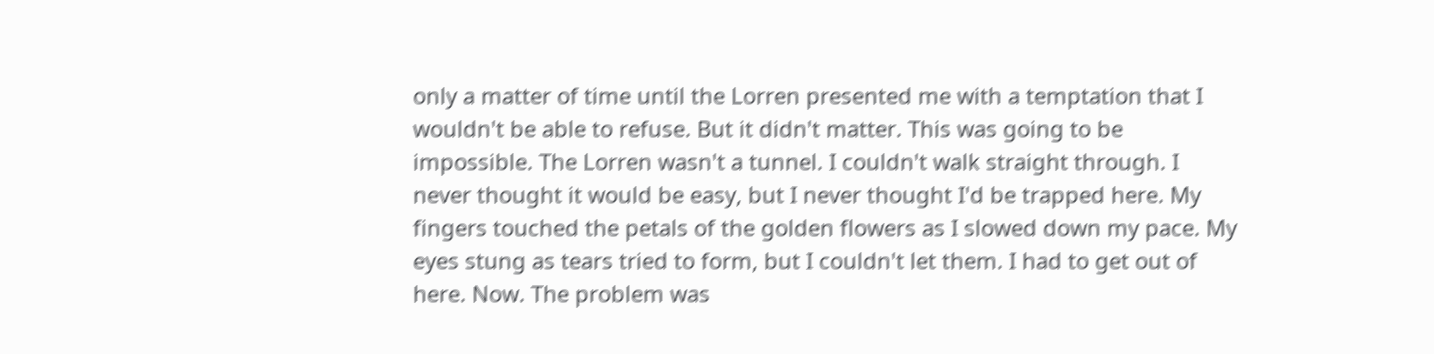only a matter of time until the Lorren presented me with a temptation that I wouldn't be able to refuse. But it didn't matter. This was going to be impossible. The Lorren wasn't a tunnel. I couldn't walk straight through. I never thought it would be easy, but I never thought I'd be trapped here. My fingers touched the petals of the golden flowers as I slowed down my pace. My eyes stung as tears tried to form, but I couldn't let them. I had to get out of here. Now. The problem was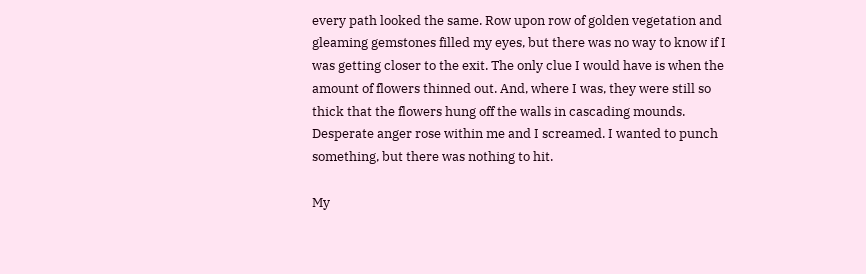every path looked the same. Row upon row of golden vegetation and gleaming gemstones filled my eyes, but there was no way to know if I was getting closer to the exit. The only clue I would have is when the amount of flowers thinned out. And, where I was, they were still so thick that the flowers hung off the walls in cascading mounds. Desperate anger rose within me and I screamed. I wanted to punch something, but there was nothing to hit.

My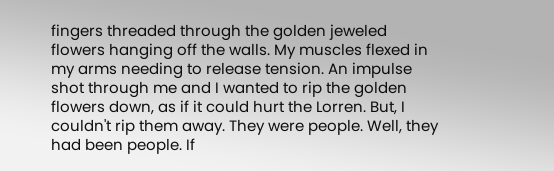fingers threaded through the golden jeweled flowers hanging off the walls. My muscles flexed in my arms needing to release tension. An impulse shot through me and I wanted to rip the golden flowers down, as if it could hurt the Lorren. But, I couldn't rip them away. They were people. Well, they had been people. If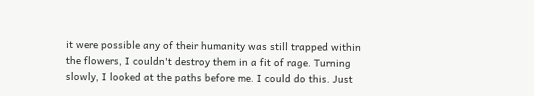it were possible any of their humanity was still trapped within the flowers, I couldn't destroy them in a fit of rage. Turning slowly, I looked at the paths before me. I could do this. Just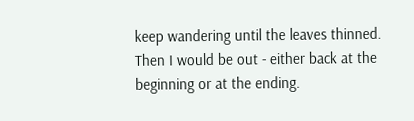keep wandering until the leaves thinned. Then I would be out - either back at the beginning or at the ending.